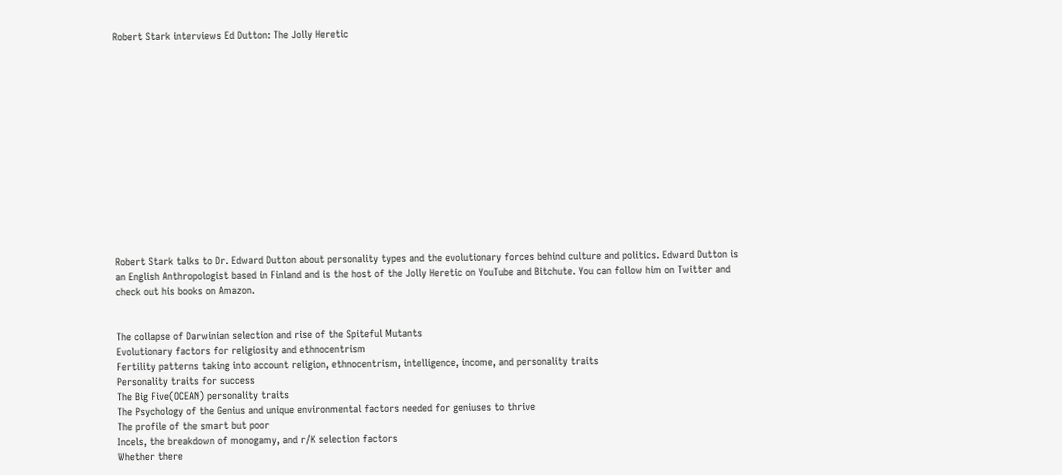Robert Stark interviews Ed Dutton: The Jolly Heretic














Robert Stark talks to Dr. Edward Dutton about personality types and the evolutionary forces behind culture and politics. Edward Dutton is an English Anthropologist based in Finland and is the host of the Jolly Heretic on YouTube and Bitchute. You can follow him on Twitter and check out his books on Amazon.


The collapse of Darwinian selection and rise of the Spiteful Mutants
Evolutionary factors for religiosity and ethnocentrism
Fertility patterns taking into account religion, ethnocentrism, intelligence, income, and personality traits
Personality traits for success
The Big Five(OCEAN) personality traits
The Psychology of the Genius and unique environmental factors needed for geniuses to thrive
The profile of the smart but poor
Incels, the breakdown of monogamy, and r/K selection factors
Whether there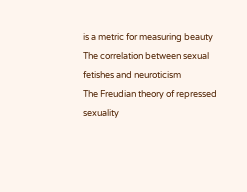is a metric for measuring beauty
The correlation between sexual fetishes and neuroticism
The Freudian theory of repressed sexuality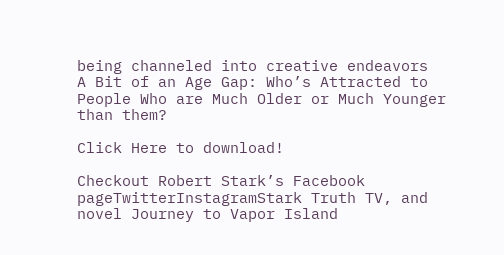being channeled into creative endeavors
A Bit of an Age Gap: Who’s Attracted to People Who are Much Older or Much Younger than them?

Click Here to download!

Checkout Robert Stark’s Facebook pageTwitterInstagramStark Truth TV, and novel Journey to Vapor Island